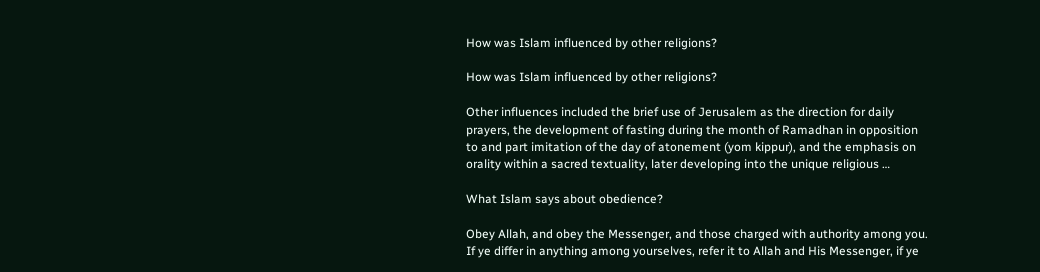How was Islam influenced by other religions?

How was Islam influenced by other religions?

Other influences included the brief use of Jerusalem as the direction for daily prayers, the development of fasting during the month of Ramadhan in opposition to and part imitation of the day of atonement (yom kippur), and the emphasis on orality within a sacred textuality, later developing into the unique religious …

What Islam says about obedience?

Obey Allah, and obey the Messenger, and those charged with authority among you. If ye differ in anything among yourselves, refer it to Allah and His Messenger, if ye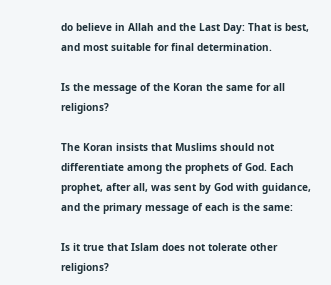do believe in Allah and the Last Day: That is best, and most suitable for final determination.

Is the message of the Koran the same for all religions?

The Koran insists that Muslims should not differentiate among the prophets of God. Each prophet, after all, was sent by God with guidance, and the primary message of each is the same:

Is it true that Islam does not tolerate other religions?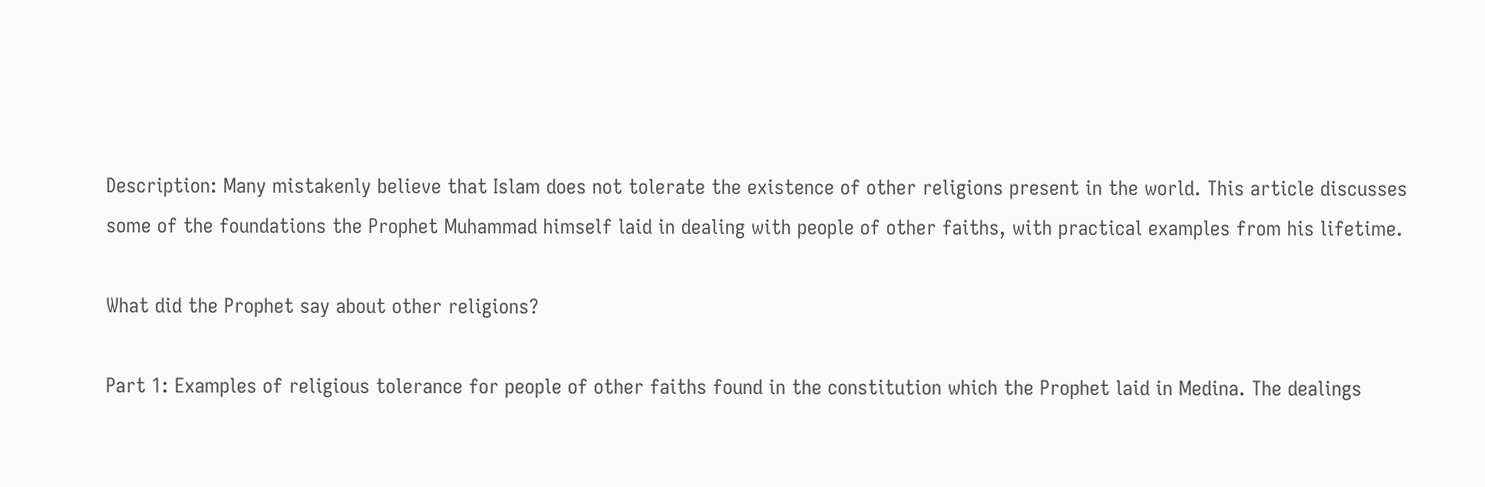Description: Many mistakenly believe that Islam does not tolerate the existence of other religions present in the world. This article discusses some of the foundations the Prophet Muhammad himself laid in dealing with people of other faiths, with practical examples from his lifetime.

What did the Prophet say about other religions?

Part 1: Examples of religious tolerance for people of other faiths found in the constitution which the Prophet laid in Medina. The dealings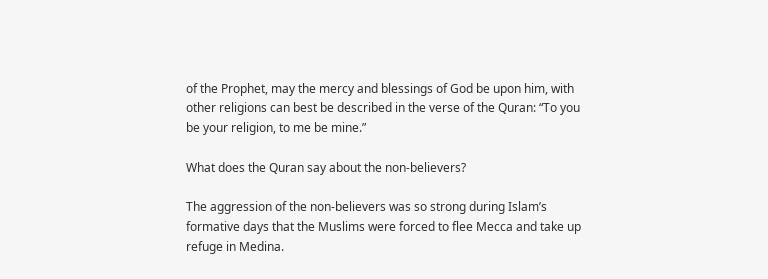of the Prophet, may the mercy and blessings of God be upon him, with other religions can best be described in the verse of the Quran: “To you be your religion, to me be mine.”

What does the Quran say about the non-believers?

The aggression of the non-believers was so strong during Islam’s formative days that the Muslims were forced to flee Mecca and take up refuge in Medina.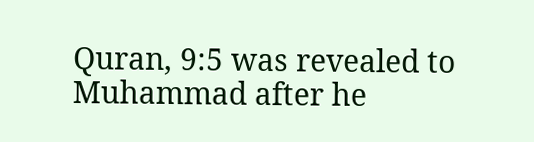Quran, 9:5 was revealed to Muhammad after he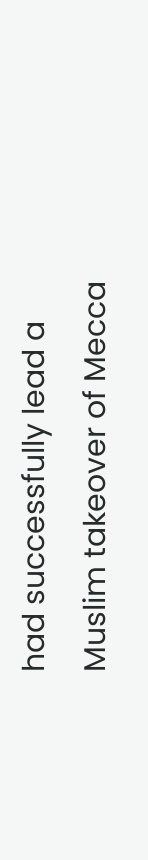had successfully lead a Muslim takeover of Mecca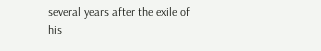several years after the exile of his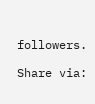followers.

Share via: